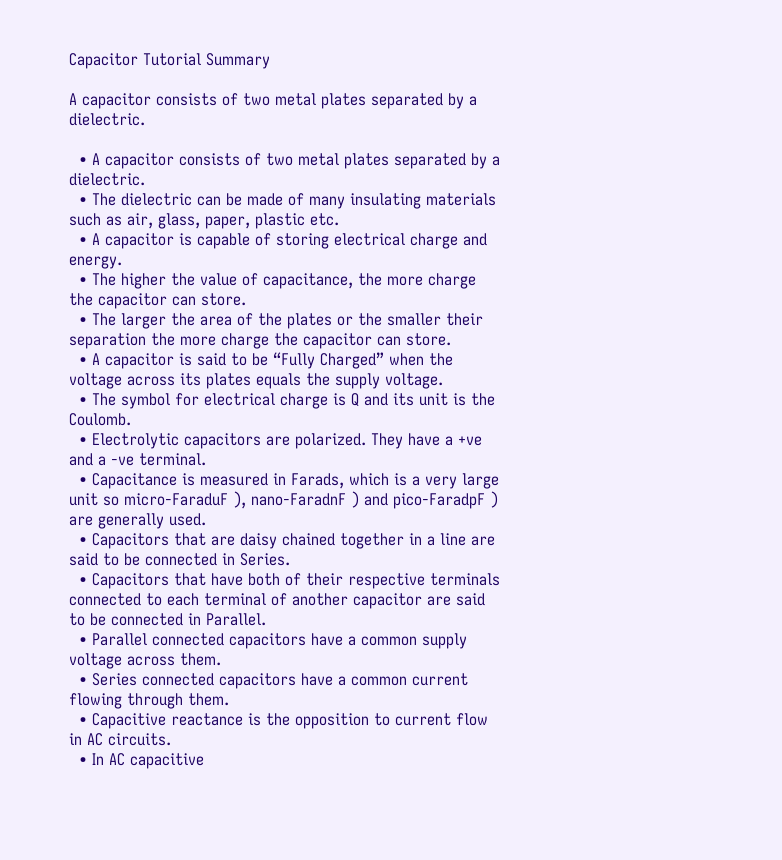Capacitor Tutorial Summary

A capacitor consists of two metal plates separated by a dielectric.

  • A capacitor consists of two metal plates separated by a dielectric.
  • The dielectric can be made of many insulating materials such as air, glass, paper, plastic etc.
  • A capacitor is capable of storing electrical charge and energy.
  • The higher the value of capacitance, the more charge the capacitor can store.
  • The larger the area of the plates or the smaller their separation the more charge the capacitor can store.
  • A capacitor is said to be “Fully Charged” when the voltage across its plates equals the supply voltage.
  • The symbol for electrical charge is Q and its unit is the Coulomb.
  • Electrolytic capacitors are polarized. They have a +ve and a -ve terminal.
  • Capacitance is measured in Farads, which is a very large unit so micro-FaraduF ), nano-FaradnF ) and pico-FaradpF ) are generally used.
  • Capacitors that are daisy chained together in a line are said to be connected in Series.
  • Capacitors that have both of their respective terminals connected to each terminal of another capacitor are said to be connected in Parallel.
  • Parallel connected capacitors have a common supply voltage across them.
  • Series connected capacitors have a common current flowing through them.
  • Capacitive reactance is the opposition to current flow in AC circuits.
  • In AC capacitive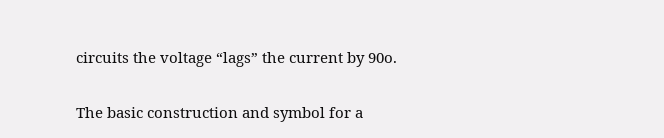circuits the voltage “lags” the current by 90o.

The basic construction and symbol for a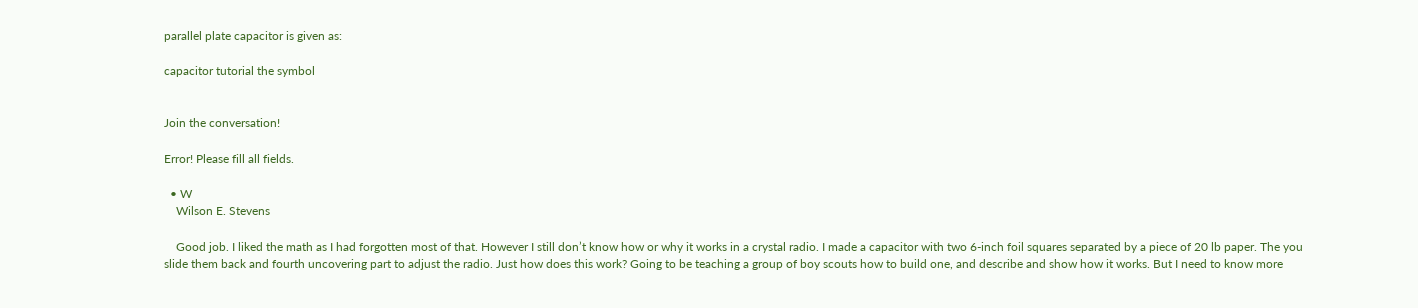parallel plate capacitor is given as:

capacitor tutorial the symbol


Join the conversation!

Error! Please fill all fields.

  • W
    Wilson E. Stevens

    Good job. I liked the math as I had forgotten most of that. However I still don’t know how or why it works in a crystal radio. I made a capacitor with two 6-inch foil squares separated by a piece of 20 lb paper. The you slide them back and fourth uncovering part to adjust the radio. Just how does this work? Going to be teaching a group of boy scouts how to build one, and describe and show how it works. But I need to know more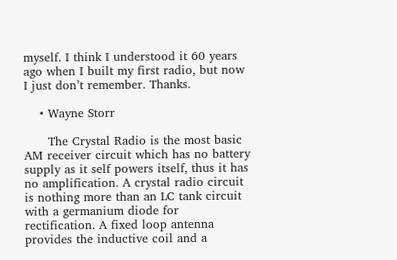myself. I think I understood it 60 years ago when I built my first radio, but now I just don’t remember. Thanks.

    • Wayne Storr

      The Crystal Radio is the most basic AM receiver circuit which has no battery supply as it self powers itself, thus it has no amplification. A crystal radio circuit is nothing more than an LC tank circuit with a germanium diode for rectification. A fixed loop antenna provides the inductive coil and a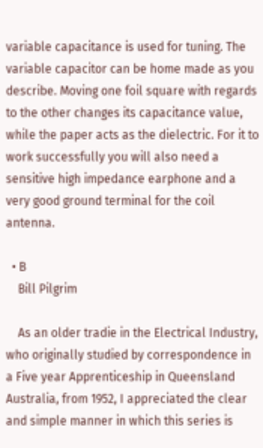variable capacitance is used for tuning. The variable capacitor can be home made as you describe. Moving one foil square with regards to the other changes its capacitance value, while the paper acts as the dielectric. For it to work successfully you will also need a sensitive high impedance earphone and a very good ground terminal for the coil antenna.

  • B
    Bill Pilgrim

    As an older tradie in the Electrical Industry, who originally studied by correspondence in a Five year Apprenticeship in Queensland Australia, from 1952, I appreciated the clear and simple manner in which this series is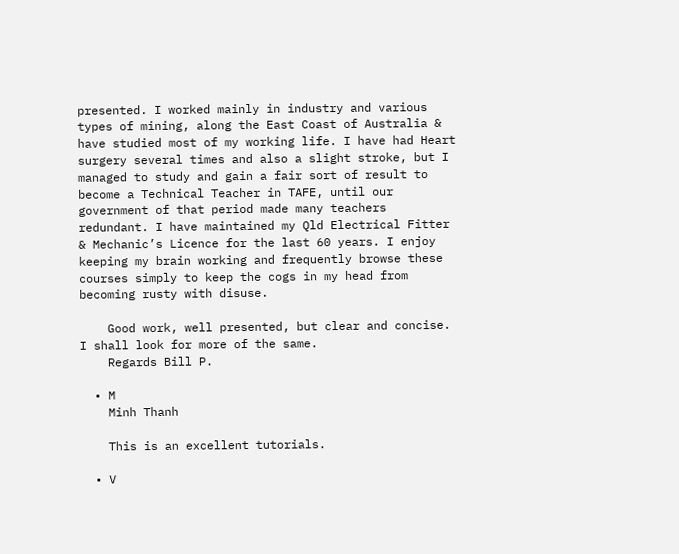presented. I worked mainly in industry and various types of mining, along the East Coast of Australia & have studied most of my working life. I have had Heart surgery several times and also a slight stroke, but I managed to study and gain a fair sort of result to become a Technical Teacher in TAFE, until our government of that period made many teachers redundant. I have maintained my Qld Electrical Fitter & Mechanic’s Licence for the last 60 years. I enjoy keeping my brain working and frequently browse these courses simply to keep the cogs in my head from becoming rusty with disuse.

    Good work, well presented, but clear and concise. I shall look for more of the same.
    Regards Bill P.

  • M
    Minh Thanh

    This is an excellent tutorials.

  • V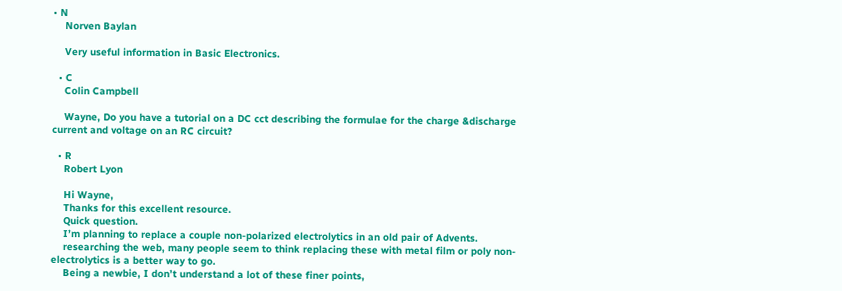• N
    Norven Baylan

    Very useful information in Basic Electronics.

  • C
    Colin Campbell

    Wayne, Do you have a tutorial on a DC cct describing the formulae for the charge &discharge current and voltage on an RC circuit?

  • R
    Robert Lyon

    Hi Wayne,
    Thanks for this excellent resource.
    Quick question.
    I’m planning to replace a couple non-polarized electrolytics in an old pair of Advents.
    researching the web, many people seem to think replacing these with metal film or poly non-electrolytics is a better way to go.
    Being a newbie, I don’t understand a lot of these finer points,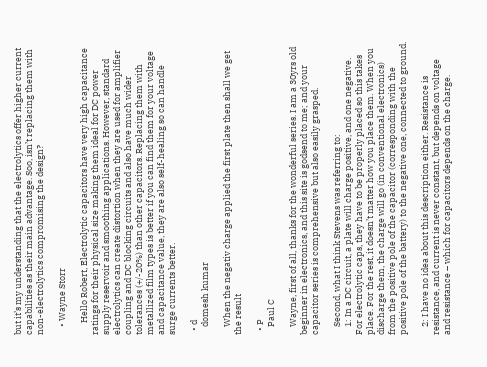but it’s my understanding that the electrolytics offer higher current capabilities as their main advantage. Soo, isn’t replacing them with non-electrolytics compromising the design?

    • Wayne Storr

      Hello Robert, Electrolytic capacitors have very high capacitance ratings for their physical size making them ideal for DC power supply reservoir and smoothing applications. However, standard electrolytics can create distortion when they are used for amplifier coupling and DC blocking circuits and also have much wider tolerances (+/-20%) than other capacitors. Replacing them with metallized film types is better if you can find them for your voltage and capacitance value, they are also self-healing so can handle surge currents better.

  • d
    domesh kumar

    When the negativ charge applied the first plate then shall we get the result

  • P
    Paul C

    Wayne, first of all, thanks for the wonderful series. I am a 30yrs old beginner in electronics, and this site is godsend to me; and your capacitor series is comprehensive but also easily grasped.

    Second, what I think Stevens was referring to:
    1: In a DC circuit, a plate will charge positive, and one negative. For electrolytic caps, they have to be properly placed so this takes place. For the rest, it doesn’t matter how you place them. When you discharge them, the charge will go (in conventional electronics) from the positive pole of the capacitor (corresponding with the positive pole of the battery) to the negative one, connected to ground.

    2: I have no idea about this description either. Resistance is resistance, and current is never constant, but depends on voltage and resistance – which for capacitors depends on the charge.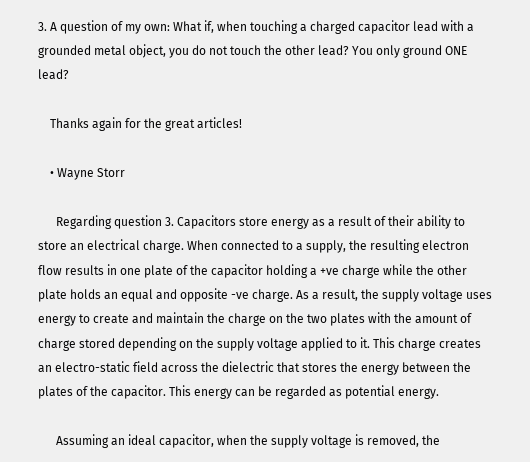3. A question of my own: What if, when touching a charged capacitor lead with a grounded metal object, you do not touch the other lead? You only ground ONE lead?

    Thanks again for the great articles!

    • Wayne Storr

      Regarding question 3. Capacitors store energy as a result of their ability to store an electrical charge. When connected to a supply, the resulting electron flow results in one plate of the capacitor holding a +ve charge while the other plate holds an equal and opposite -ve charge. As a result, the supply voltage uses energy to create and maintain the charge on the two plates with the amount of charge stored depending on the supply voltage applied to it. This charge creates an electro-static field across the dielectric that stores the energy between the plates of the capacitor. This energy can be regarded as potential energy.

      Assuming an ideal capacitor, when the supply voltage is removed, the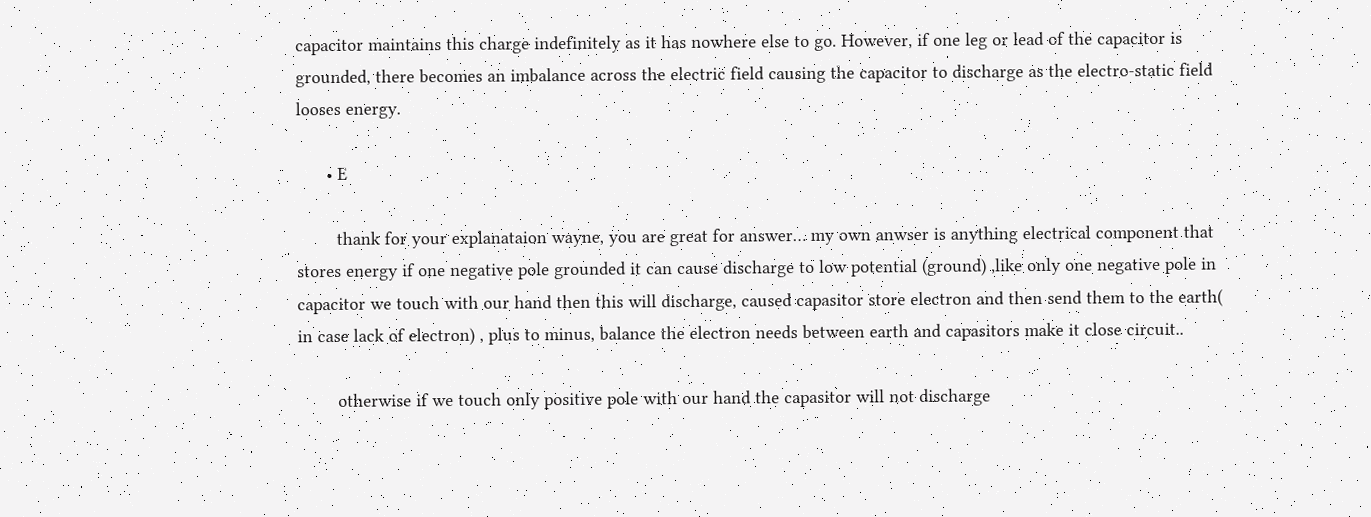capacitor maintains this charge indefinitely as it has nowhere else to go. However, if one leg or lead of the capacitor is grounded, there becomes an imbalance across the electric field causing the capacitor to discharge as the electro-static field looses energy.

      • E

        thank for your explanataion wayne, you are great for answer… my own anwser is anything electrical component that stores energy if one negative pole grounded it can cause discharge to low potential (ground) ,like only one negative pole in capacitor we touch with our hand then this will discharge, caused capasitor store electron and then send them to the earth( in case lack of electron) , plus to minus, balance the electron needs between earth and capasitors make it close circuit..

        otherwise if we touch only positive pole with our hand the capasitor will not discharge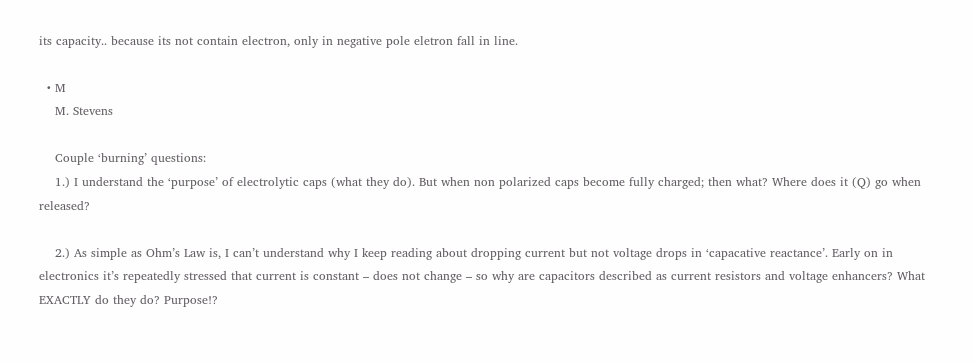its capacity.. because its not contain electron, only in negative pole eletron fall in line.

  • M
    M. Stevens

    Couple ‘burning’ questions:
    1.) I understand the ‘purpose’ of electrolytic caps (what they do). But when non polarized caps become fully charged; then what? Where does it (Q) go when released?

    2.) As simple as Ohm’s Law is, I can’t understand why I keep reading about dropping current but not voltage drops in ‘capacative reactance’. Early on in electronics it’s repeatedly stressed that current is constant – does not change – so why are capacitors described as current resistors and voltage enhancers? What EXACTLY do they do? Purpose!?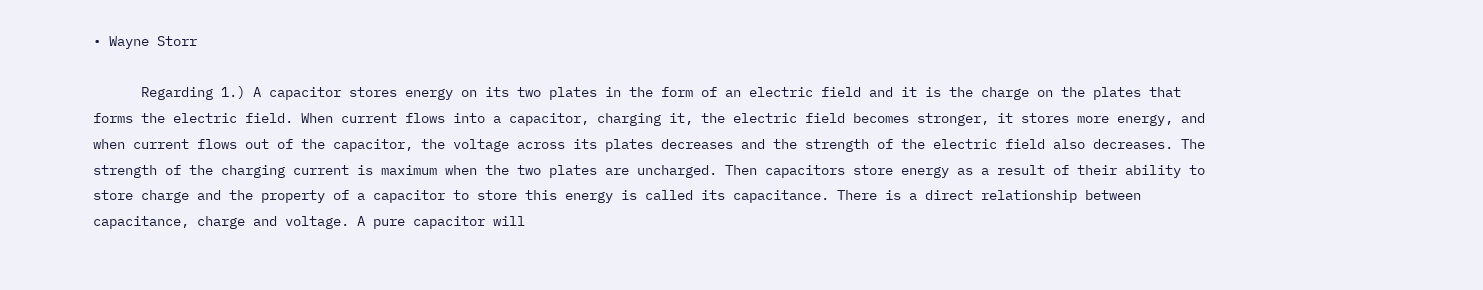• Wayne Storr

      Regarding 1.) A capacitor stores energy on its two plates in the form of an electric field and it is the charge on the plates that forms the electric field. When current flows into a capacitor, charging it, the electric field becomes stronger, it stores more energy, and when current flows out of the capacitor, the voltage across its plates decreases and the strength of the electric field also decreases. The strength of the charging current is maximum when the two plates are uncharged. Then capacitors store energy as a result of their ability to store charge and the property of a capacitor to store this energy is called its capacitance. There is a direct relationship between capacitance, charge and voltage. A pure capacitor will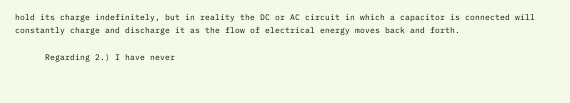hold its charge indefinitely, but in reality the DC or AC circuit in which a capacitor is connected will constantly charge and discharge it as the flow of electrical energy moves back and forth.

      Regarding 2.) I have never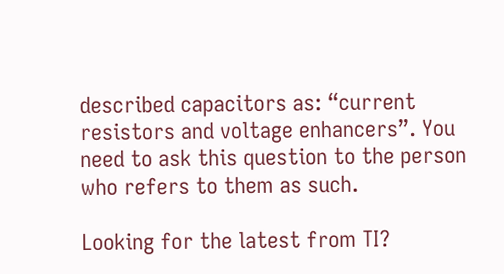described capacitors as: “current resistors and voltage enhancers”. You need to ask this question to the person who refers to them as such.

Looking for the latest from TI?